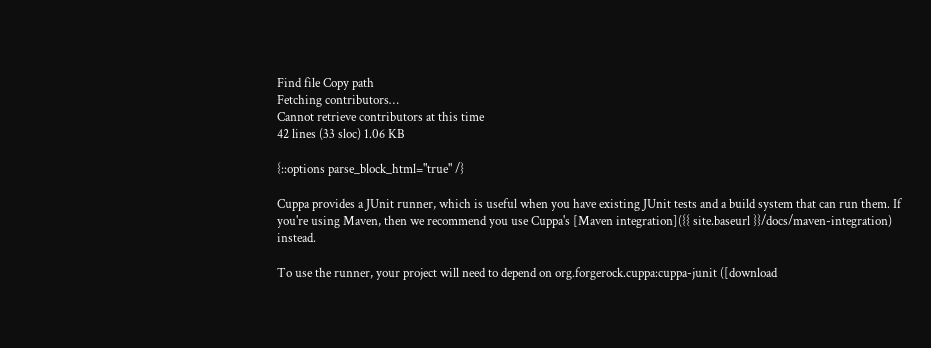Find file Copy path
Fetching contributors…
Cannot retrieve contributors at this time
42 lines (33 sloc) 1.06 KB

{::options parse_block_html="true" /}

Cuppa provides a JUnit runner, which is useful when you have existing JUnit tests and a build system that can run them. If you're using Maven, then we recommend you use Cuppa's [Maven integration]({{ site.baseurl }}/docs/maven-integration) instead.

To use the runner, your project will need to depend on org.forgerock.cuppa:cuppa-junit ([download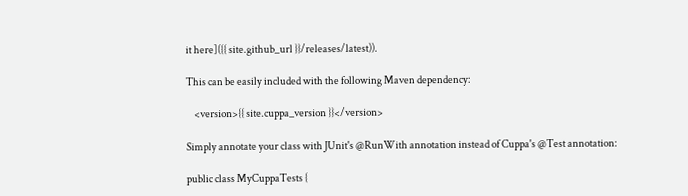it here]({{ site.github_url }}/releases/latest)).

This can be easily included with the following Maven dependency:

    <version>{{ site.cuppa_version }}</version>

Simply annotate your class with JUnit's @RunWith annotation instead of Cuppa's @Test annotation:

public class MyCuppaTests {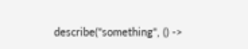describe("something", () ->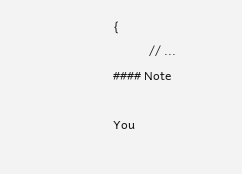{
            // ...
#### Note

You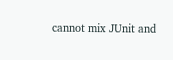cannot mix JUnit and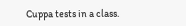Cuppa tests in a class.